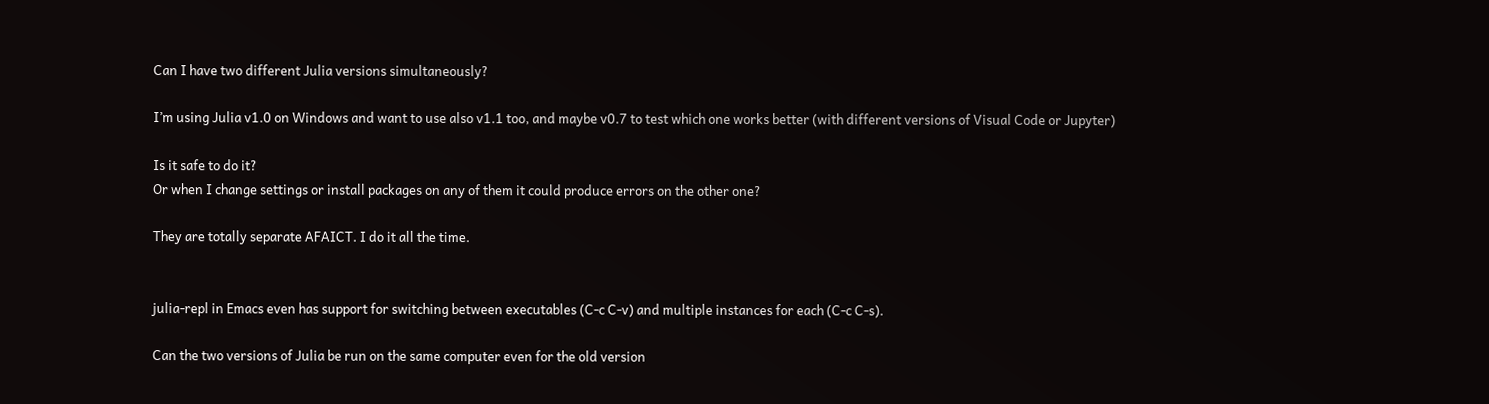Can I have two different Julia versions simultaneously?

I’m using Julia v1.0 on Windows and want to use also v1.1 too, and maybe v0.7 to test which one works better (with different versions of Visual Code or Jupyter)

Is it safe to do it?
Or when I change settings or install packages on any of them it could produce errors on the other one?

They are totally separate AFAICT. I do it all the time.


julia-repl in Emacs even has support for switching between executables (C-c C-v) and multiple instances for each (C-c C-s).

Can the two versions of Julia be run on the same computer even for the old version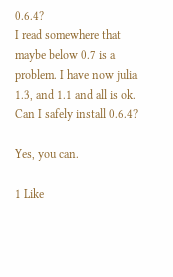0.6.4?
I read somewhere that maybe below 0.7 is a problem. I have now julia 1.3, and 1.1 and all is ok. Can I safely install 0.6.4?

Yes, you can.

1 Like